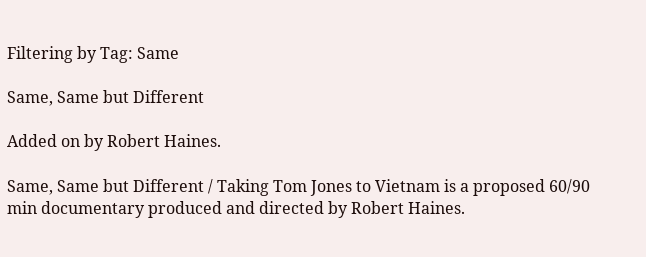Filtering by Tag: Same

Same, Same but Different

Added on by Robert Haines.

Same, Same but Different / Taking Tom Jones to Vietnam is a proposed 60/90 min documentary produced and directed by Robert Haines.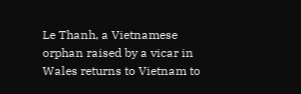Le Thanh, a Vietnamese orphan raised by a vicar in Wales returns to Vietnam to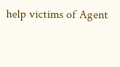help victims of Agent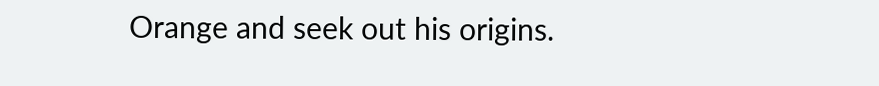Orange and seek out his origins.